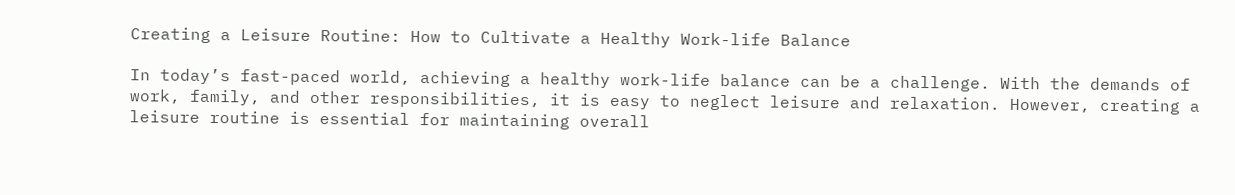Creating a Leisure Routine: How to Cultivate a Healthy Work-life Balance

In today’s fast-paced world, achieving a healthy work-life balance can be a challenge. With the demands of work, family, and other responsibilities, it is easy to neglect leisure and relaxation. However, creating a leisure routine is essential for maintaining overall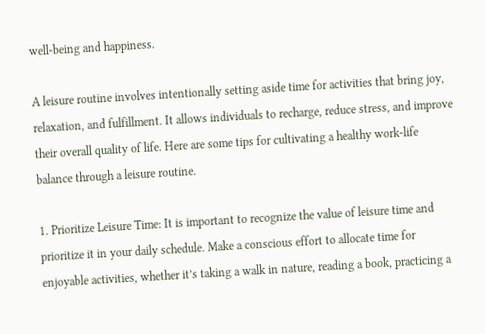well-being and happiness.

A leisure routine involves intentionally setting aside time for activities that bring joy, relaxation, and fulfillment. It allows individuals to recharge, reduce stress, and improve their overall quality of life. Here are some tips for cultivating a healthy work-life balance through a leisure routine.

1. Prioritize Leisure Time: It is important to recognize the value of leisure time and prioritize it in your daily schedule. Make a conscious effort to allocate time for enjoyable activities, whether it’s taking a walk in nature, reading a book, practicing a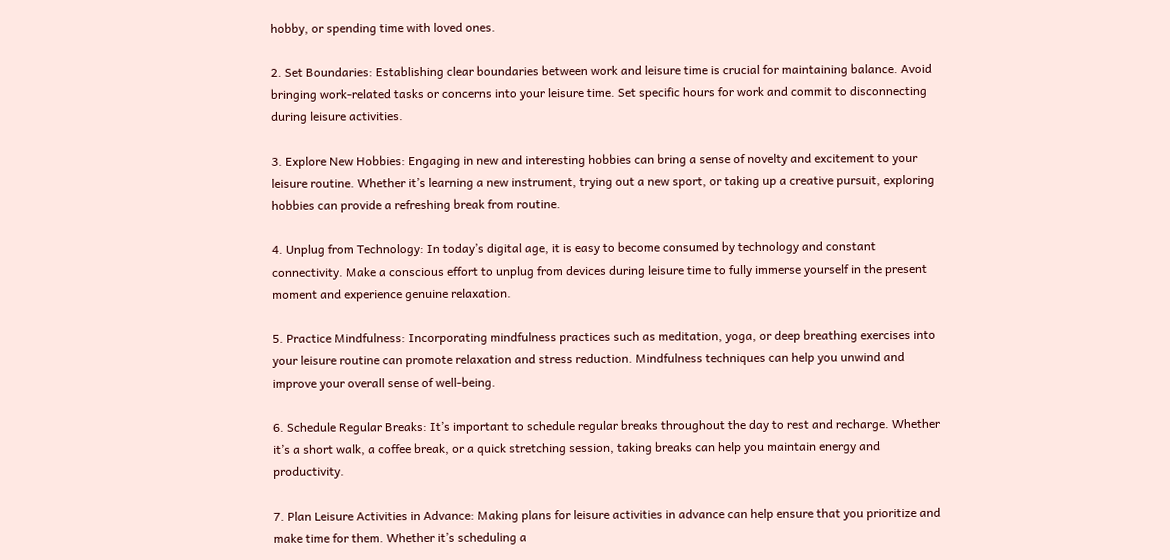hobby, or spending time with loved ones.

2. Set Boundaries: Establishing clear boundaries between work and leisure time is crucial for maintaining balance. Avoid bringing work-related tasks or concerns into your leisure time. Set specific hours for work and commit to disconnecting during leisure activities.

3. Explore New Hobbies: Engaging in new and interesting hobbies can bring a sense of novelty and excitement to your leisure routine. Whether it’s learning a new instrument, trying out a new sport, or taking up a creative pursuit, exploring hobbies can provide a refreshing break from routine.

4. Unplug from Technology: In today’s digital age, it is easy to become consumed by technology and constant connectivity. Make a conscious effort to unplug from devices during leisure time to fully immerse yourself in the present moment and experience genuine relaxation.

5. Practice Mindfulness: Incorporating mindfulness practices such as meditation, yoga, or deep breathing exercises into your leisure routine can promote relaxation and stress reduction. Mindfulness techniques can help you unwind and improve your overall sense of well-being.

6. Schedule Regular Breaks: It’s important to schedule regular breaks throughout the day to rest and recharge. Whether it’s a short walk, a coffee break, or a quick stretching session, taking breaks can help you maintain energy and productivity.

7. Plan Leisure Activities in Advance: Making plans for leisure activities in advance can help ensure that you prioritize and make time for them. Whether it’s scheduling a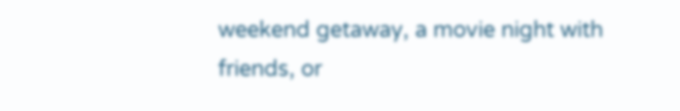weekend getaway, a movie night with friends, or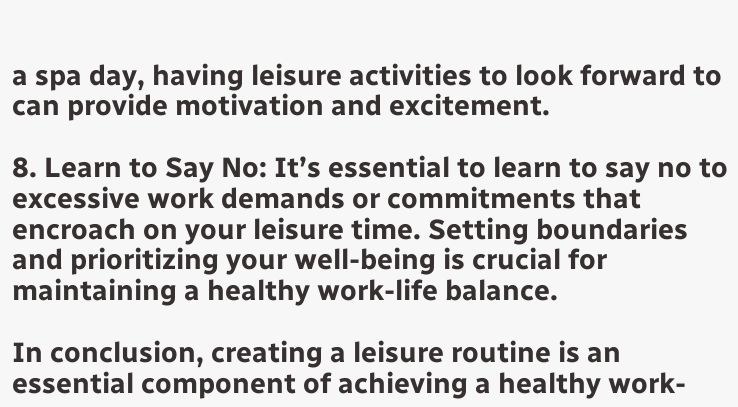a spa day, having leisure activities to look forward to can provide motivation and excitement.

8. Learn to Say No: It’s essential to learn to say no to excessive work demands or commitments that encroach on your leisure time. Setting boundaries and prioritizing your well-being is crucial for maintaining a healthy work-life balance.

In conclusion, creating a leisure routine is an essential component of achieving a healthy work-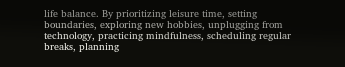life balance. By prioritizing leisure time, setting boundaries, exploring new hobbies, unplugging from technology, practicing mindfulness, scheduling regular breaks, planning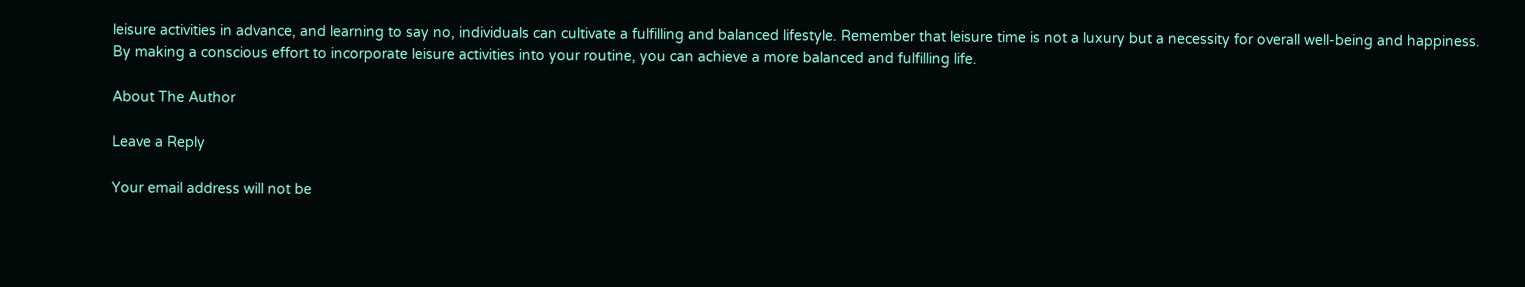leisure activities in advance, and learning to say no, individuals can cultivate a fulfilling and balanced lifestyle. Remember that leisure time is not a luxury but a necessity for overall well-being and happiness. By making a conscious effort to incorporate leisure activities into your routine, you can achieve a more balanced and fulfilling life.

About The Author

Leave a Reply

Your email address will not be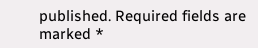published. Required fields are marked *